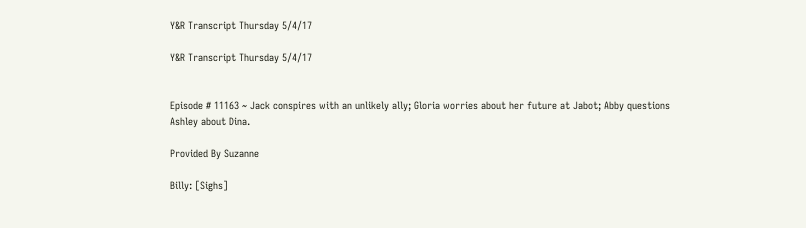Y&R Transcript Thursday 5/4/17

Y&R Transcript Thursday 5/4/17


Episode # 11163 ~ Jack conspires with an unlikely ally; Gloria worries about her future at Jabot; Abby questions Ashley about Dina.

Provided By Suzanne

Billy: [Sighs]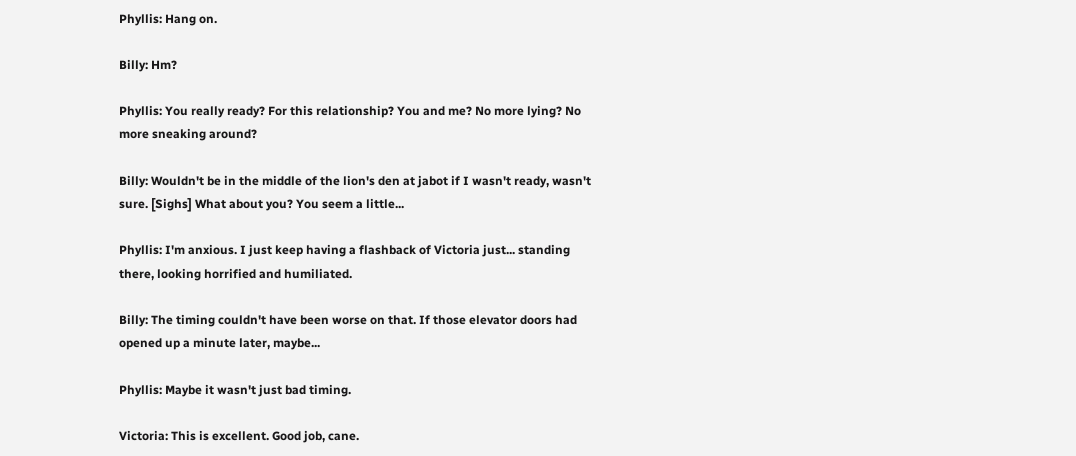Phyllis: Hang on.

Billy: Hm?

Phyllis: You really ready? For this relationship? You and me? No more lying? No more sneaking around?

Billy: Wouldn't be in the middle of the lion's den at jabot if I wasn't ready, wasn't sure. [Sighs] What about you? You seem a little...

Phyllis: I'm anxious. I just keep having a flashback of Victoria just... standing there, looking horrified and humiliated.

Billy: The timing couldn't have been worse on that. If those elevator doors had opened up a minute later, maybe...

Phyllis: Maybe it wasn't just bad timing.

Victoria: This is excellent. Good job, cane.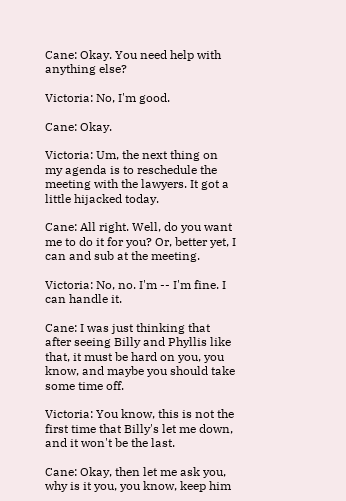Cane: Okay. You need help with anything else?

Victoria: No, I'm good.

Cane: Okay.

Victoria: Um, the next thing on my agenda is to reschedule the meeting with the lawyers. It got a little hijacked today.

Cane: All right. Well, do you want me to do it for you? Or, better yet, I can and sub at the meeting.

Victoria: No, no. I'm -- I'm fine. I can handle it.

Cane: I was just thinking that after seeing Billy and Phyllis like that, it must be hard on you, you know, and maybe you should take some time off.

Victoria: You know, this is not the first time that Billy's let me down, and it won't be the last.

Cane: Okay, then let me ask you, why is it you, you know, keep him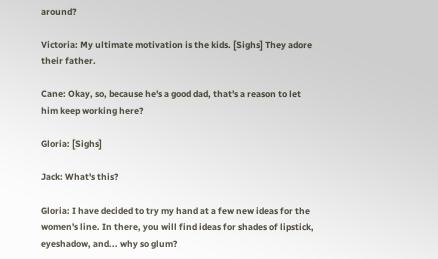around?

Victoria: My ultimate motivation is the kids. [Sighs] They adore their father.

Cane: Okay, so, because he's a good dad, that's a reason to let him keep working here?

Gloria: [Sighs]

Jack: What's this?

Gloria: I have decided to try my hand at a few new ideas for the women's line. In there, you will find ideas for shades of lipstick, eyeshadow, and... why so glum?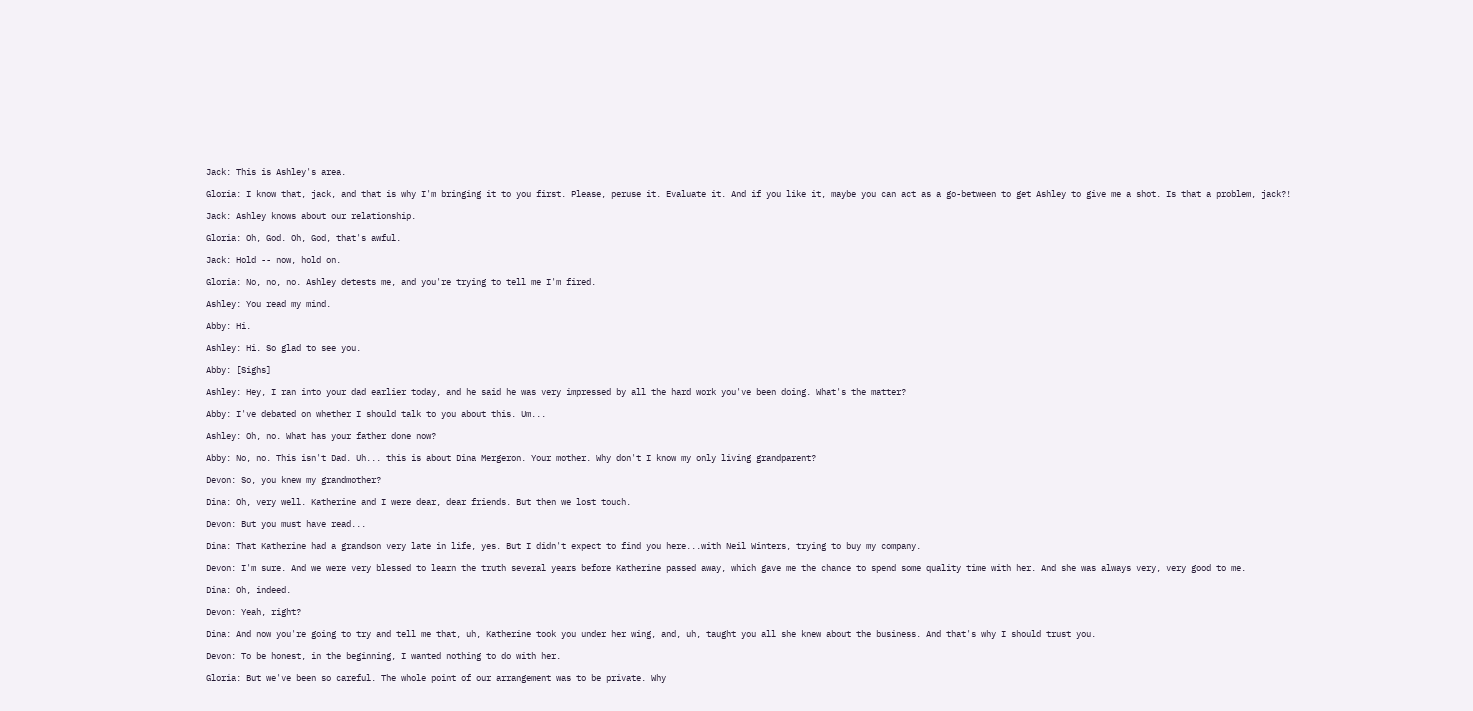Jack: This is Ashley's area.

Gloria: I know that, jack, and that is why I'm bringing it to you first. Please, peruse it. Evaluate it. And if you like it, maybe you can act as a go-between to get Ashley to give me a shot. Is that a problem, jack?!

Jack: Ashley knows about our relationship.

Gloria: Oh, God. Oh, God, that's awful.

Jack: Hold -- now, hold on.

Gloria: No, no, no. Ashley detests me, and you're trying to tell me I'm fired.

Ashley: You read my mind.

Abby: Hi.

Ashley: Hi. So glad to see you.

Abby: [Sighs]

Ashley: Hey, I ran into your dad earlier today, and he said he was very impressed by all the hard work you've been doing. What's the matter?

Abby: I've debated on whether I should talk to you about this. Um...

Ashley: Oh, no. What has your father done now?

Abby: No, no. This isn't Dad. Uh... this is about Dina Mergeron. Your mother. Why don't I know my only living grandparent?

Devon: So, you knew my grandmother?

Dina: Oh, very well. Katherine and I were dear, dear friends. But then we lost touch.

Devon: But you must have read...

Dina: That Katherine had a grandson very late in life, yes. But I didn't expect to find you here...with Neil Winters, trying to buy my company.

Devon: I'm sure. And we were very blessed to learn the truth several years before Katherine passed away, which gave me the chance to spend some quality time with her. And she was always very, very good to me.

Dina: Oh, indeed.

Devon: Yeah, right?

Dina: And now you're going to try and tell me that, uh, Katherine took you under her wing, and, uh, taught you all she knew about the business. And that's why I should trust you.

Devon: To be honest, in the beginning, I wanted nothing to do with her.

Gloria: But we've been so careful. The whole point of our arrangement was to be private. Why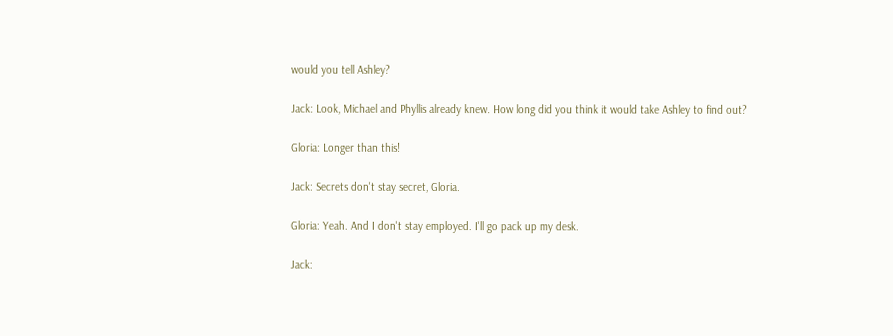would you tell Ashley?

Jack: Look, Michael and Phyllis already knew. How long did you think it would take Ashley to find out?

Gloria: Longer than this!

Jack: Secrets don't stay secret, Gloria.

Gloria: Yeah. And I don't stay employed. I'll go pack up my desk.

Jack: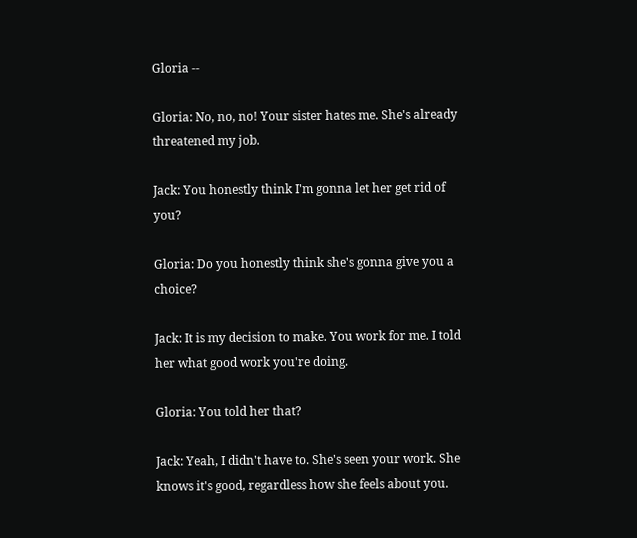Gloria --

Gloria: No, no, no! Your sister hates me. She's already threatened my job.

Jack: You honestly think I'm gonna let her get rid of you?

Gloria: Do you honestly think she's gonna give you a choice?

Jack: It is my decision to make. You work for me. I told her what good work you're doing.

Gloria: You told her that?

Jack: Yeah, I didn't have to. She's seen your work. She knows it's good, regardless how she feels about you.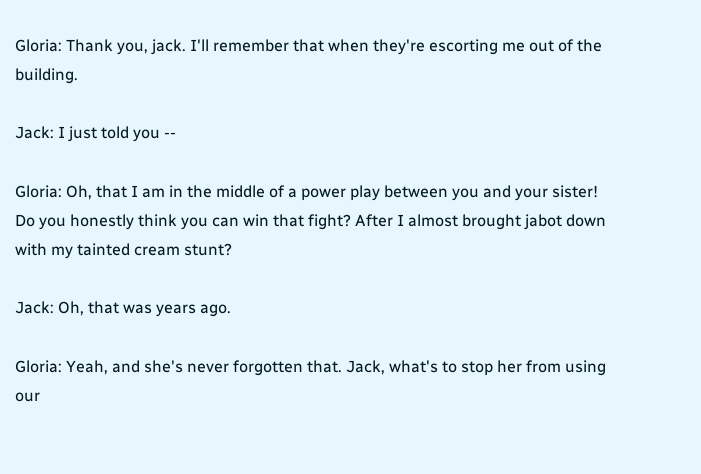Gloria: Thank you, jack. I'll remember that when they're escorting me out of the building.

Jack: I just told you --

Gloria: Oh, that I am in the middle of a power play between you and your sister! Do you honestly think you can win that fight? After I almost brought jabot down with my tainted cream stunt?

Jack: Oh, that was years ago.

Gloria: Yeah, and she's never forgotten that. Jack, what's to stop her from using our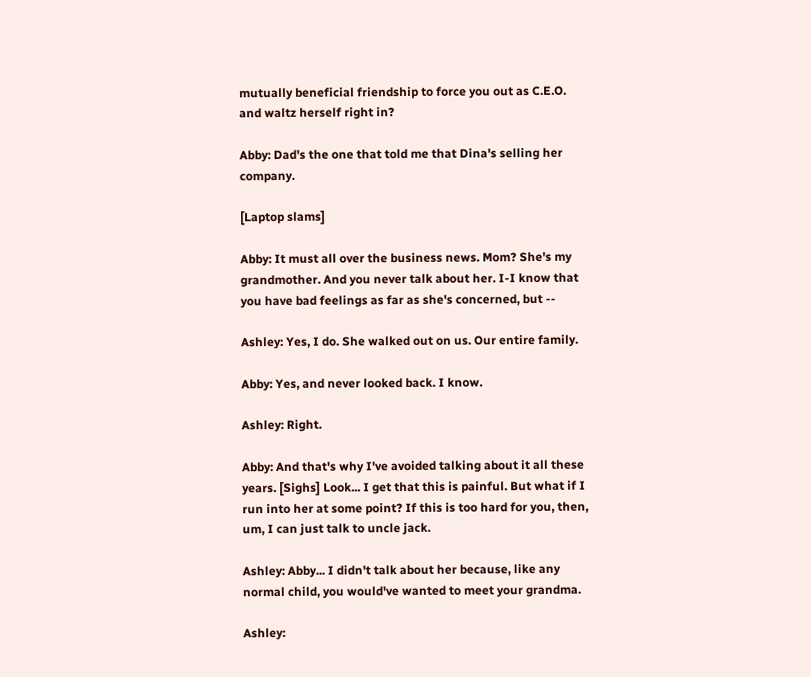mutually beneficial friendship to force you out as C.E.O. and waltz herself right in?

Abby: Dad's the one that told me that Dina's selling her company.

[Laptop slams]

Abby: It must all over the business news. Mom? She's my grandmother. And you never talk about her. I-I know that you have bad feelings as far as she's concerned, but --

Ashley: Yes, I do. She walked out on us. Our entire family.

Abby: Yes, and never looked back. I know.

Ashley: Right.

Abby: And that's why I've avoided talking about it all these years. [Sighs] Look... I get that this is painful. But what if I run into her at some point? If this is too hard for you, then, um, I can just talk to uncle jack.

Ashley: Abby... I didn't talk about her because, like any normal child, you would've wanted to meet your grandma.

Ashley: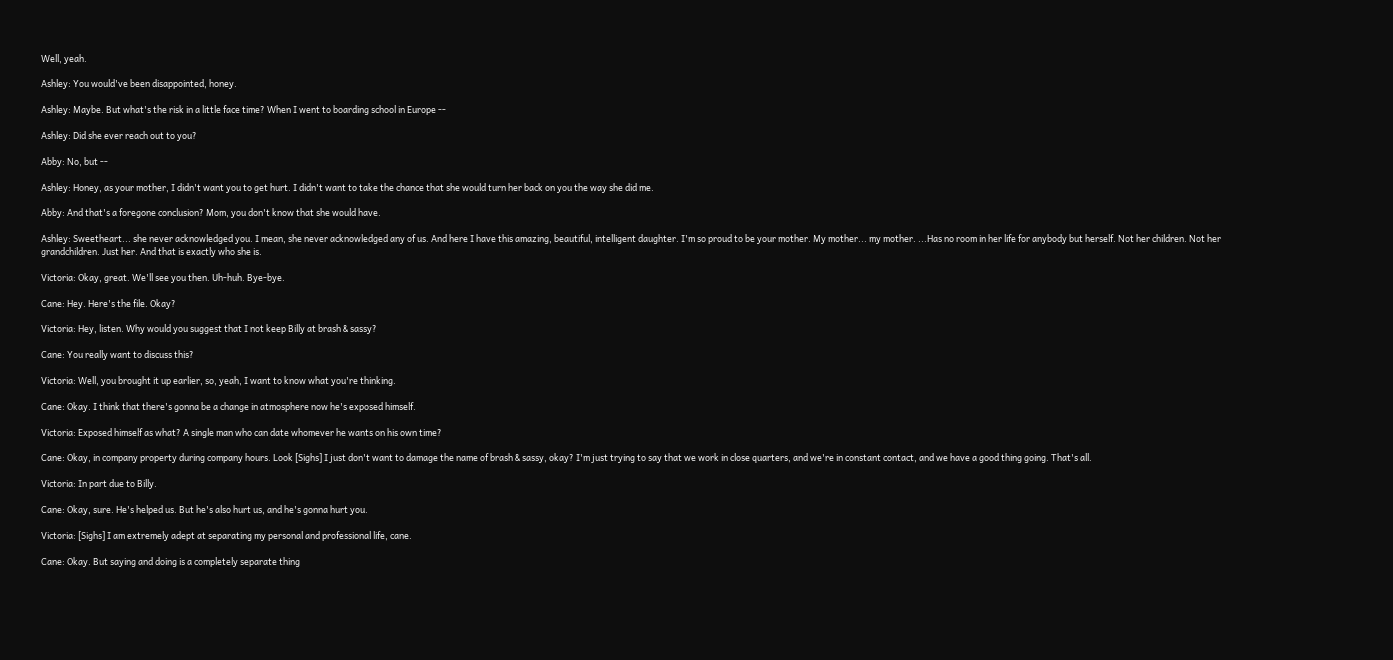Well, yeah.

Ashley: You would've been disappointed, honey.

Ashley: Maybe. But what's the risk in a little face time? When I went to boarding school in Europe --

Ashley: Did she ever reach out to you?

Abby: No, but --

Ashley: Honey, as your mother, I didn't want you to get hurt. I didn't want to take the chance that she would turn her back on you the way she did me.

Abby: And that's a foregone conclusion? Mom, you don't know that she would have.

Ashley: Sweetheart... she never acknowledged you. I mean, she never acknowledged any of us. And here I have this amazing, beautiful, intelligent daughter. I'm so proud to be your mother. My mother... my mother. ...Has no room in her life for anybody but herself. Not her children. Not her grandchildren. Just her. And that is exactly who she is.

Victoria: Okay, great. We'll see you then. Uh-huh. Bye-bye.

Cane: Hey. Here's the file. Okay?

Victoria: Hey, listen. Why would you suggest that I not keep Billy at brash & sassy?

Cane: You really want to discuss this?

Victoria: Well, you brought it up earlier, so, yeah, I want to know what you're thinking.

Cane: Okay. I think that there's gonna be a change in atmosphere now he's exposed himself.

Victoria: Exposed himself as what? A single man who can date whomever he wants on his own time?

Cane: Okay, in company property during company hours. Look [Sighs] I just don't want to damage the name of brash & sassy, okay? I'm just trying to say that we work in close quarters, and we're in constant contact, and we have a good thing going. That's all.

Victoria: In part due to Billy.

Cane: Okay, sure. He's helped us. But he's also hurt us, and he's gonna hurt you.

Victoria: [Sighs] I am extremely adept at separating my personal and professional life, cane.

Cane: Okay. But saying and doing is a completely separate thing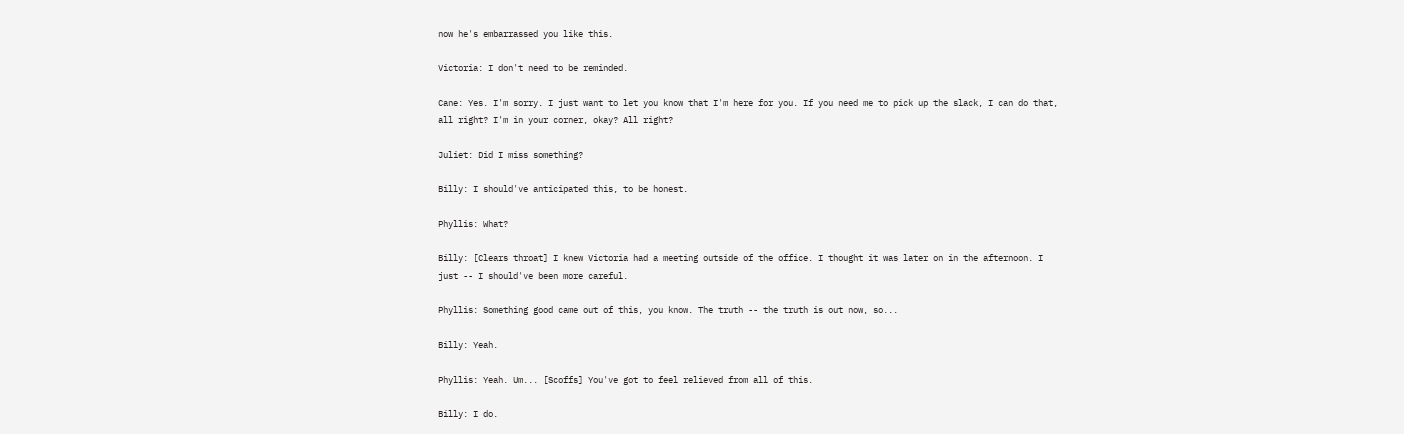now he's embarrassed you like this.

Victoria: I don't need to be reminded.

Cane: Yes. I'm sorry. I just want to let you know that I'm here for you. If you need me to pick up the slack, I can do that, all right? I'm in your corner, okay? All right?

Juliet: Did I miss something?

Billy: I should've anticipated this, to be honest.

Phyllis: What?

Billy: [Clears throat] I knew Victoria had a meeting outside of the office. I thought it was later on in the afternoon. I just -- I should've been more careful.

Phyllis: Something good came out of this, you know. The truth -- the truth is out now, so...

Billy: Yeah.

Phyllis: Yeah. Um... [Scoffs] You've got to feel relieved from all of this.

Billy: I do.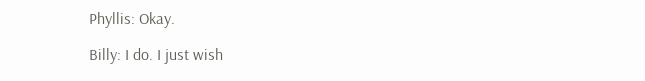Phyllis: Okay.

Billy: I do. I just wish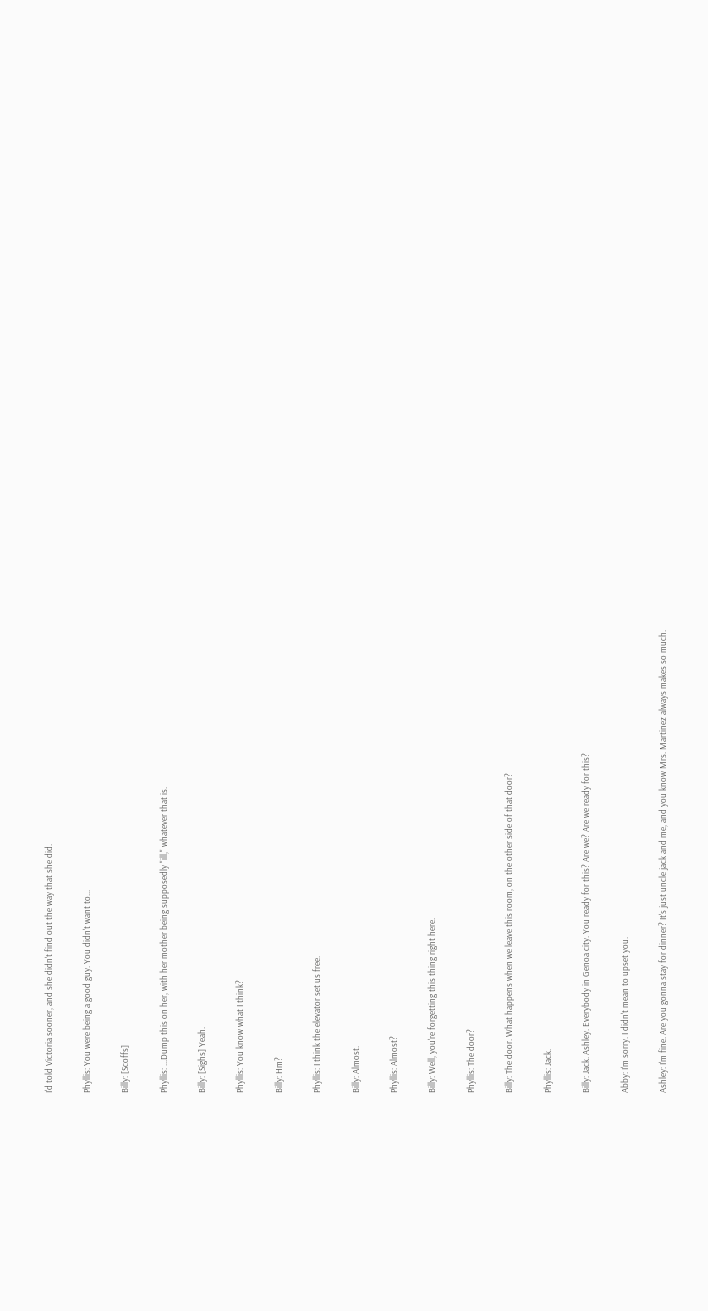I'd told Victoria sooner, and she didn't find out the way that she did.

Phyllis: You were being a good guy. You didn't want to...

Billy: [Scoffs]

Phyllis: ...Dump this on her, with her mother being supposedly "ill," whatever that is.

Billy: [Sighs] Yeah.

Phyllis: You know what I think?

Billy: Hm?

Phyllis: I think the elevator set us free.

Billy: Almost.

Phyllis: Almost?

Billy: Well, you're forgetting this thing right here.

Phyllis: The door?

Billy: The door. What happens when we leave this room, on the other side of that door?

Phyllis: Jack.

Billy: Jack. Ashley. Everybody in Genoa city. You ready for this? Are we? Are we ready for this?

Abby: I'm sorry. I didn't mean to upset you.

Ashley: I'm fine. Are you gonna stay for dinner? It's just uncle jack and me, and you know Mrs. Martinez always makes so much.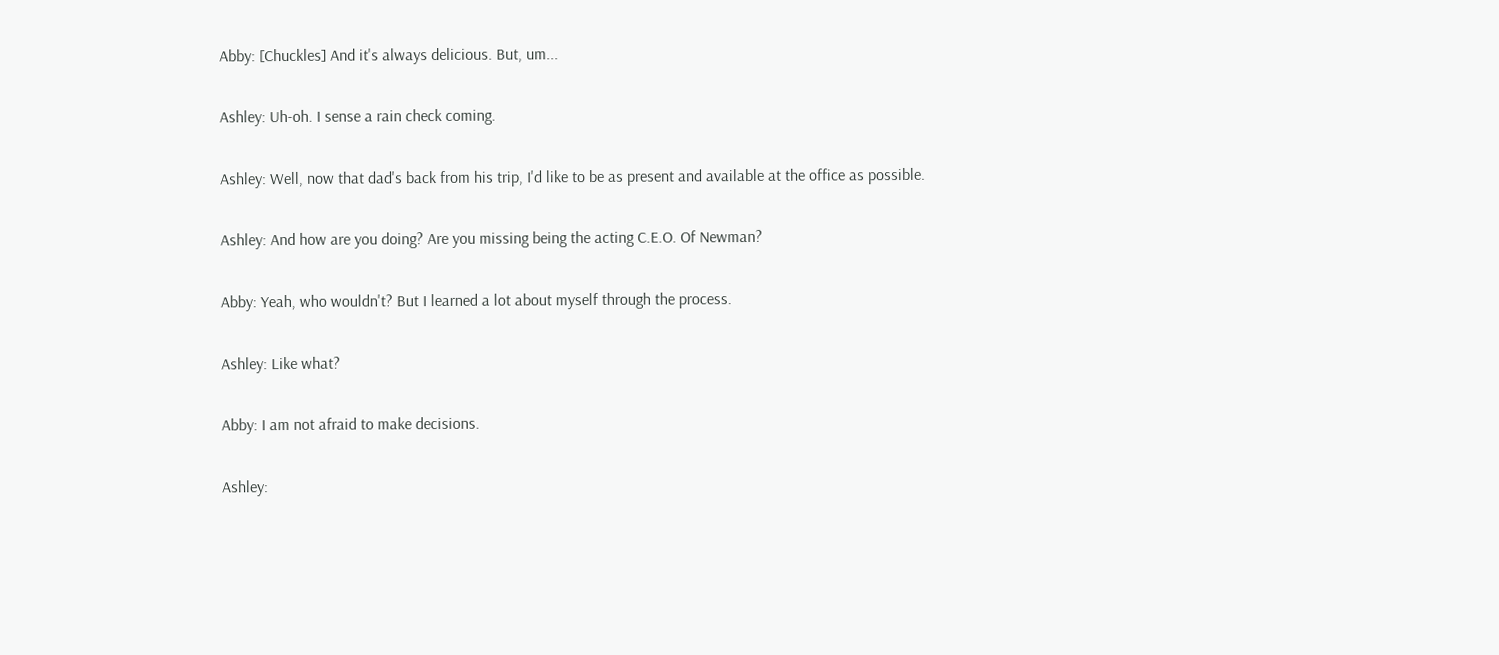Abby: [Chuckles] And it's always delicious. But, um...

Ashley: Uh-oh. I sense a rain check coming.

Ashley: Well, now that dad's back from his trip, I'd like to be as present and available at the office as possible.

Ashley: And how are you doing? Are you missing being the acting C.E.O. Of Newman?

Abby: Yeah, who wouldn't? But I learned a lot about myself through the process.

Ashley: Like what?

Abby: I am not afraid to make decisions.

Ashley: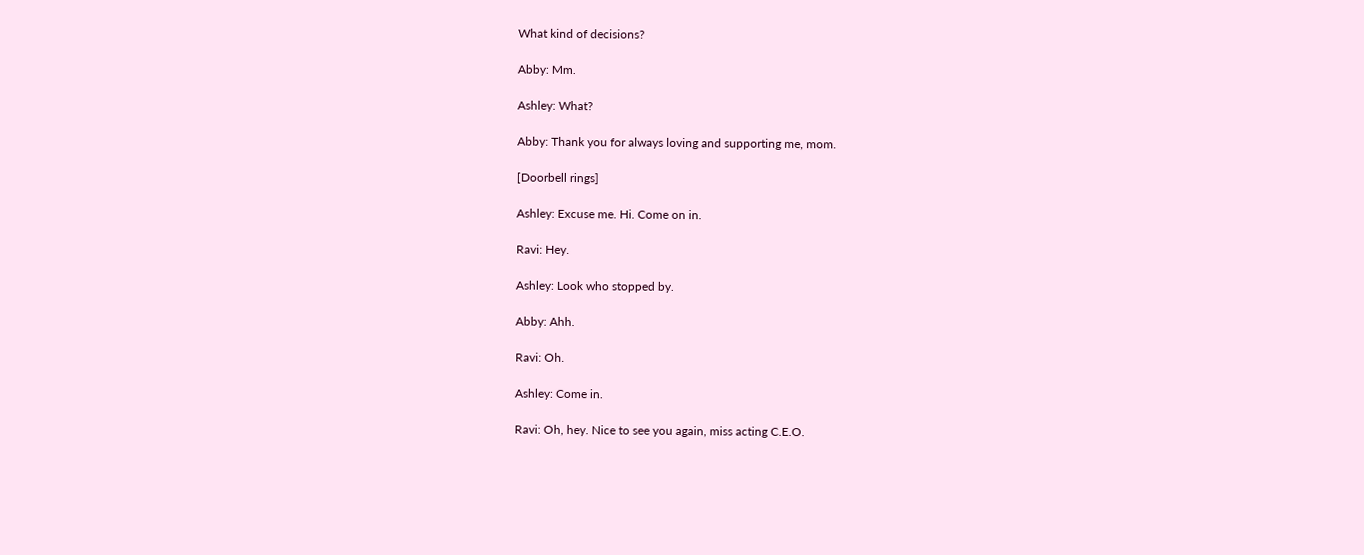What kind of decisions?

Abby: Mm.

Ashley: What?

Abby: Thank you for always loving and supporting me, mom.

[Doorbell rings]

Ashley: Excuse me. Hi. Come on in.

Ravi: Hey.

Ashley: Look who stopped by.

Abby: Ahh.

Ravi: Oh.

Ashley: Come in.

Ravi: Oh, hey. Nice to see you again, miss acting C.E.O.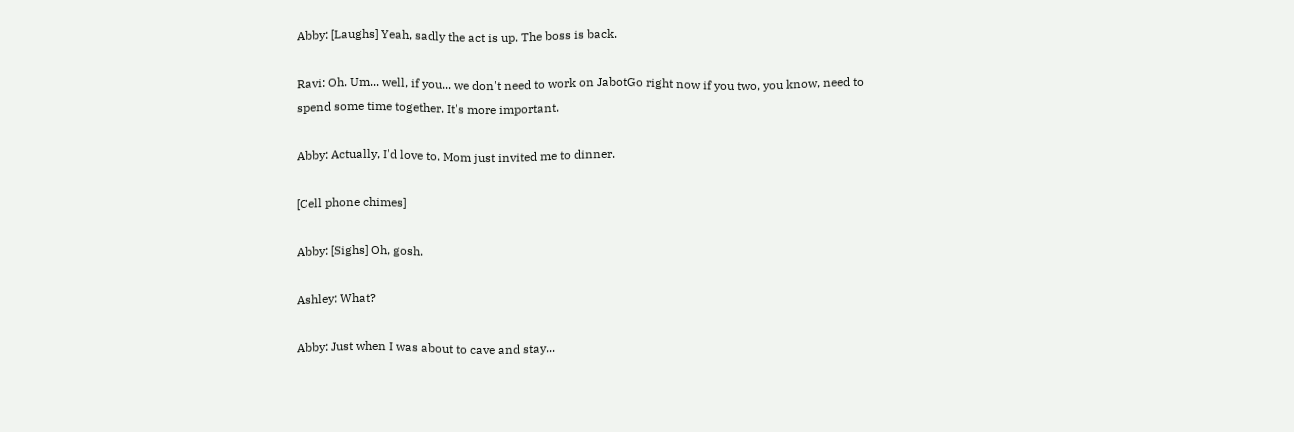Abby: [Laughs] Yeah, sadly the act is up. The boss is back.

Ravi: Oh. Um... well, if you... we don't need to work on JabotGo right now if you two, you know, need to spend some time together. It's more important.

Abby: Actually, I'd love to. Mom just invited me to dinner.

[Cell phone chimes]

Abby: [Sighs] Oh, gosh.

Ashley: What?

Abby: Just when I was about to cave and stay...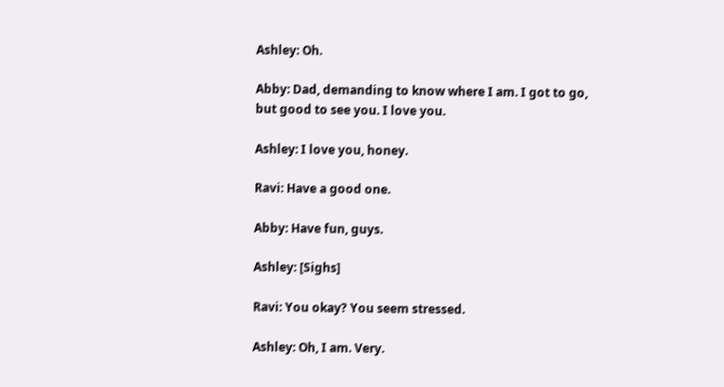Ashley: Oh.

Abby: Dad, demanding to know where I am. I got to go, but good to see you. I love you.

Ashley: I love you, honey.

Ravi: Have a good one.

Abby: Have fun, guys.

Ashley: [Sighs]

Ravi: You okay? You seem stressed.

Ashley: Oh, I am. Very.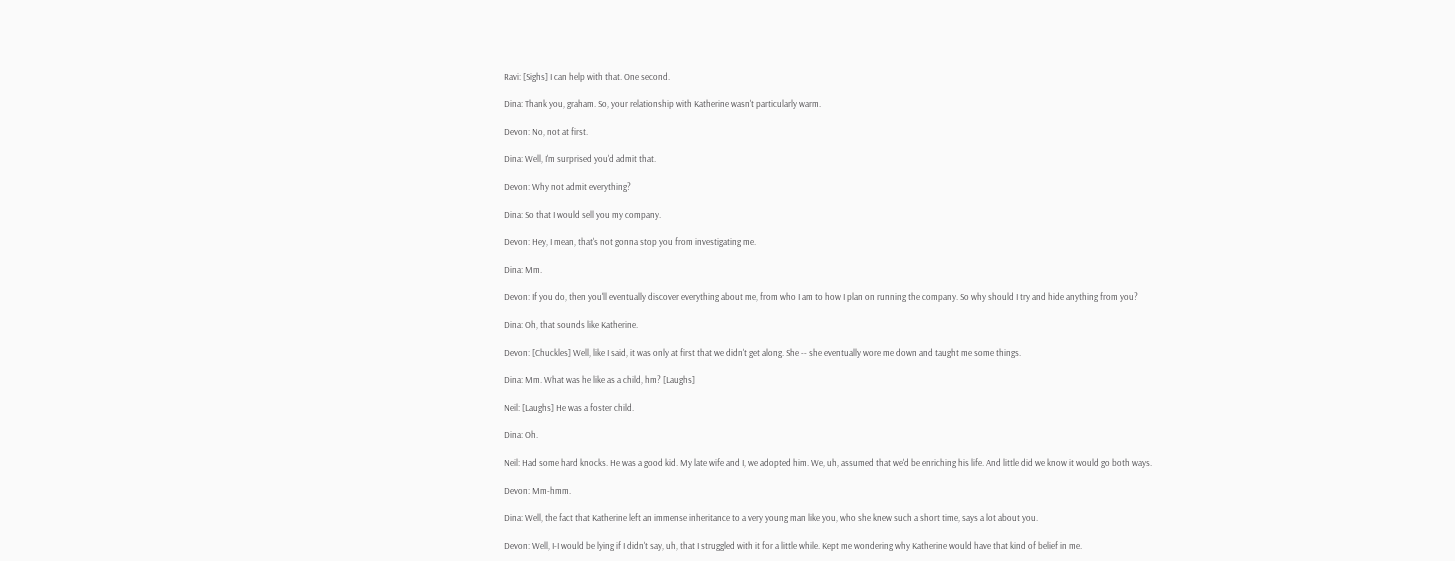Ravi: [Sighs] I can help with that. One second.

Dina: Thank you, graham. So, your relationship with Katherine wasn't particularly warm.

Devon: No, not at first.

Dina: Well, I'm surprised you'd admit that.

Devon: Why not admit everything?

Dina: So that I would sell you my company.

Devon: Hey, I mean, that's not gonna stop you from investigating me.

Dina: Mm.

Devon: If you do, then you'll eventually discover everything about me, from who I am to how I plan on running the company. So why should I try and hide anything from you?

Dina: Oh, that sounds like Katherine.

Devon: [Chuckles] Well, like I said, it was only at first that we didn't get along. She -- she eventually wore me down and taught me some things.

Dina: Mm. What was he like as a child, hm? [Laughs]

Neil: [Laughs] He was a foster child.

Dina: Oh.

Neil: Had some hard knocks. He was a good kid. My late wife and I, we adopted him. We, uh, assumed that we'd be enriching his life. And little did we know it would go both ways.

Devon: Mm-hmm.

Dina: Well, the fact that Katherine left an immense inheritance to a very young man like you, who she knew such a short time, says a lot about you.

Devon: Well, I-I would be lying if I didn't say, uh, that I struggled with it for a little while. Kept me wondering why Katherine would have that kind of belief in me.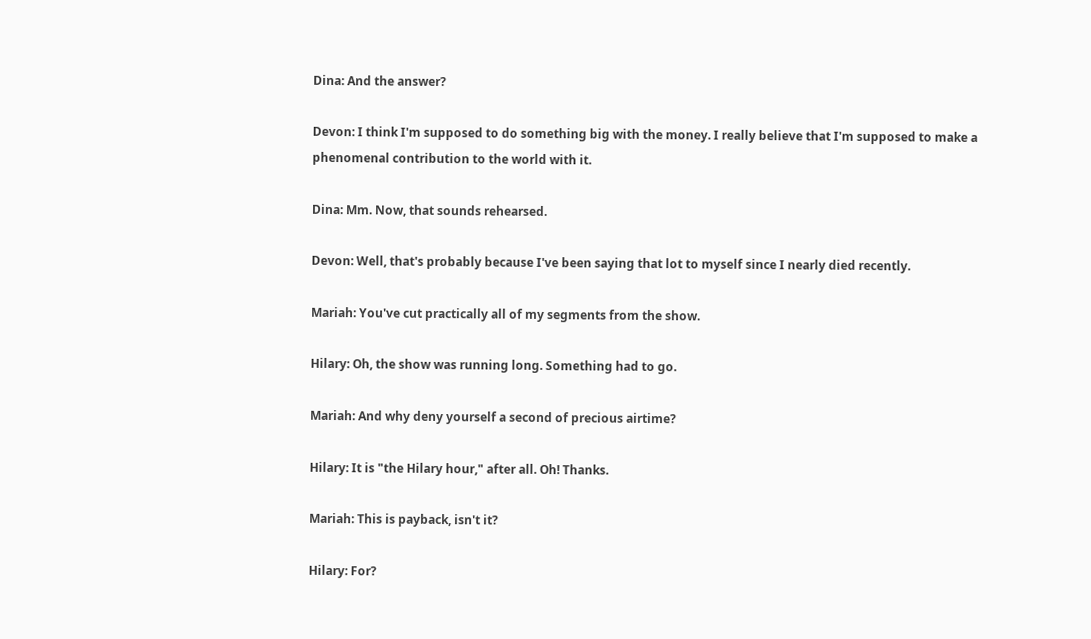Dina: And the answer?

Devon: I think I'm supposed to do something big with the money. I really believe that I'm supposed to make a phenomenal contribution to the world with it.

Dina: Mm. Now, that sounds rehearsed.

Devon: Well, that's probably because I've been saying that lot to myself since I nearly died recently.

Mariah: You've cut practically all of my segments from the show.

Hilary: Oh, the show was running long. Something had to go.

Mariah: And why deny yourself a second of precious airtime?

Hilary: It is "the Hilary hour," after all. Oh! Thanks.

Mariah: This is payback, isn't it?

Hilary: For?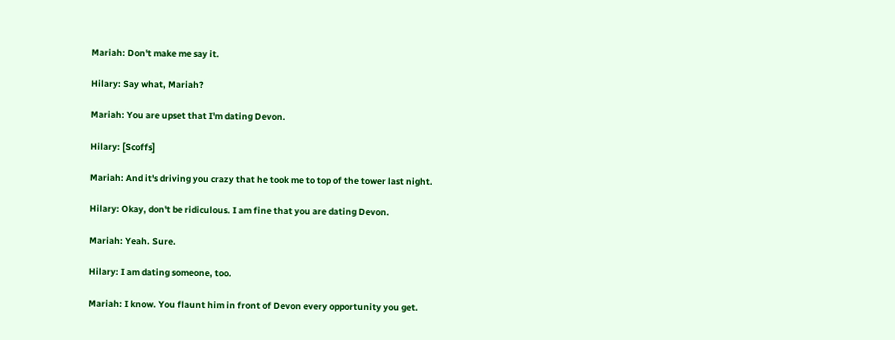Mariah: Don't make me say it.

Hilary: Say what, Mariah?

Mariah: You are upset that I'm dating Devon.

Hilary: [Scoffs]

Mariah: And it's driving you crazy that he took me to top of the tower last night.

Hilary: Okay, don't be ridiculous. I am fine that you are dating Devon.

Mariah: Yeah. Sure.

Hilary: I am dating someone, too.

Mariah: I know. You flaunt him in front of Devon every opportunity you get.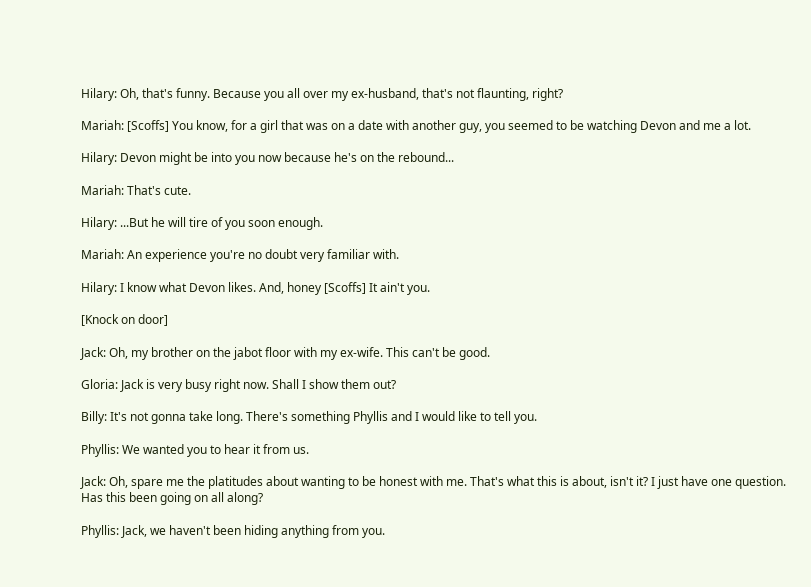Hilary: Oh, that's funny. Because you all over my ex-husband, that's not flaunting, right?

Mariah: [Scoffs] You know, for a girl that was on a date with another guy, you seemed to be watching Devon and me a lot.

Hilary: Devon might be into you now because he's on the rebound...

Mariah: That's cute.

Hilary: ...But he will tire of you soon enough.

Mariah: An experience you're no doubt very familiar with.

Hilary: I know what Devon likes. And, honey [Scoffs] It ain't you.

[Knock on door]

Jack: Oh, my brother on the jabot floor with my ex-wife. This can't be good.

Gloria: Jack is very busy right now. Shall I show them out?

Billy: It's not gonna take long. There's something Phyllis and I would like to tell you.

Phyllis: We wanted you to hear it from us.

Jack: Oh, spare me the platitudes about wanting to be honest with me. That's what this is about, isn't it? I just have one question. Has this been going on all along?

Phyllis: Jack, we haven't been hiding anything from you.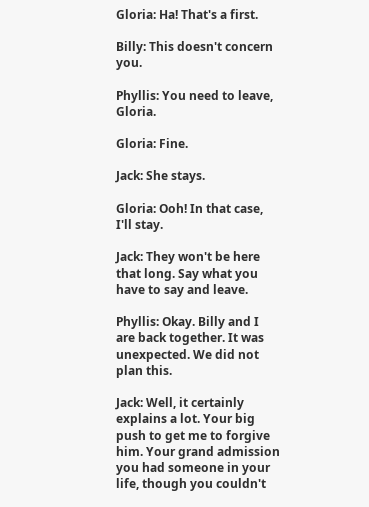Gloria: Ha! That's a first.

Billy: This doesn't concern you.

Phyllis: You need to leave, Gloria.

Gloria: Fine.

Jack: She stays.

Gloria: Ooh! In that case, I'll stay.

Jack: They won't be here that long. Say what you have to say and leave.

Phyllis: Okay. Billy and I are back together. It was unexpected. We did not plan this.

Jack: Well, it certainly explains a lot. Your big push to get me to forgive him. Your grand admission you had someone in your life, though you couldn't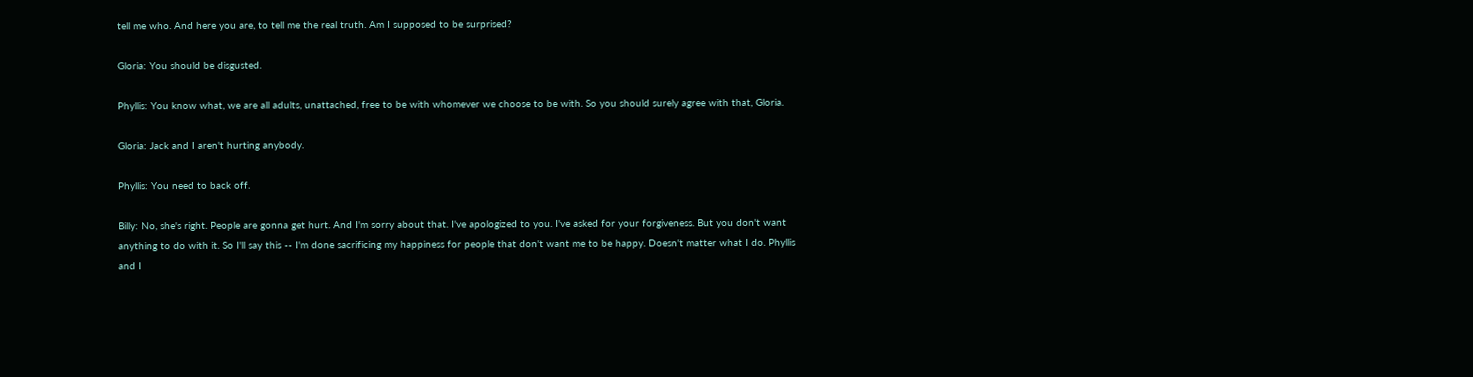tell me who. And here you are, to tell me the real truth. Am I supposed to be surprised?

Gloria: You should be disgusted.

Phyllis: You know what, we are all adults, unattached, free to be with whomever we choose to be with. So you should surely agree with that, Gloria.

Gloria: Jack and I aren't hurting anybody.

Phyllis: You need to back off.

Billy: No, she's right. People are gonna get hurt. And I'm sorry about that. I've apologized to you. I've asked for your forgiveness. But you don't want anything to do with it. So I'll say this -- I'm done sacrificing my happiness for people that don't want me to be happy. Doesn't matter what I do. Phyllis and I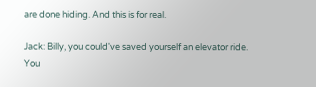are done hiding. And this is for real.

Jack: Billy, you could've saved yourself an elevator ride. You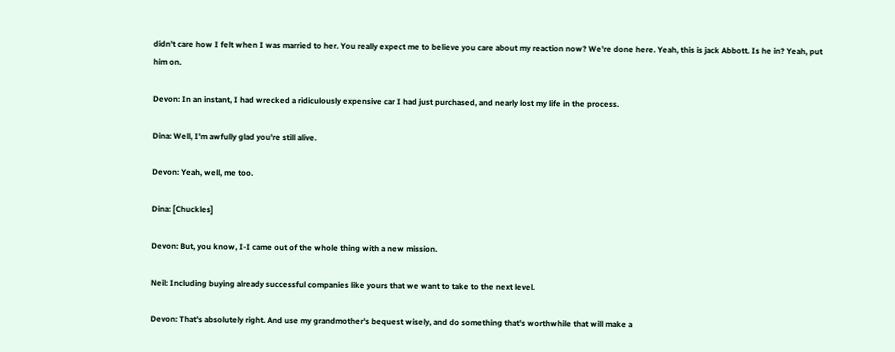didn't care how I felt when I was married to her. You really expect me to believe you care about my reaction now? We're done here. Yeah, this is jack Abbott. Is he in? Yeah, put him on.

Devon: In an instant, I had wrecked a ridiculously expensive car I had just purchased, and nearly lost my life in the process.

Dina: Well, I'm awfully glad you're still alive.

Devon: Yeah, well, me too.

Dina: [Chuckles]

Devon: But, you know, I-I came out of the whole thing with a new mission.

Neil: Including buying already successful companies like yours that we want to take to the next level.

Devon: That's absolutely right. And use my grandmother's bequest wisely, and do something that's worthwhile that will make a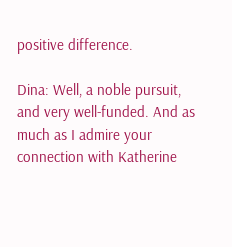positive difference.

Dina: Well, a noble pursuit, and very well-funded. And as much as I admire your connection with Katherine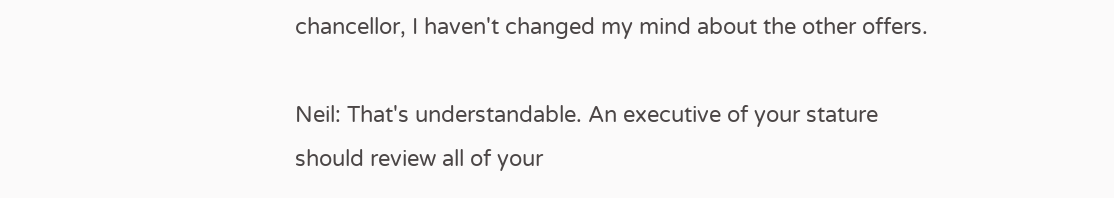chancellor, I haven't changed my mind about the other offers.

Neil: That's understandable. An executive of your stature should review all of your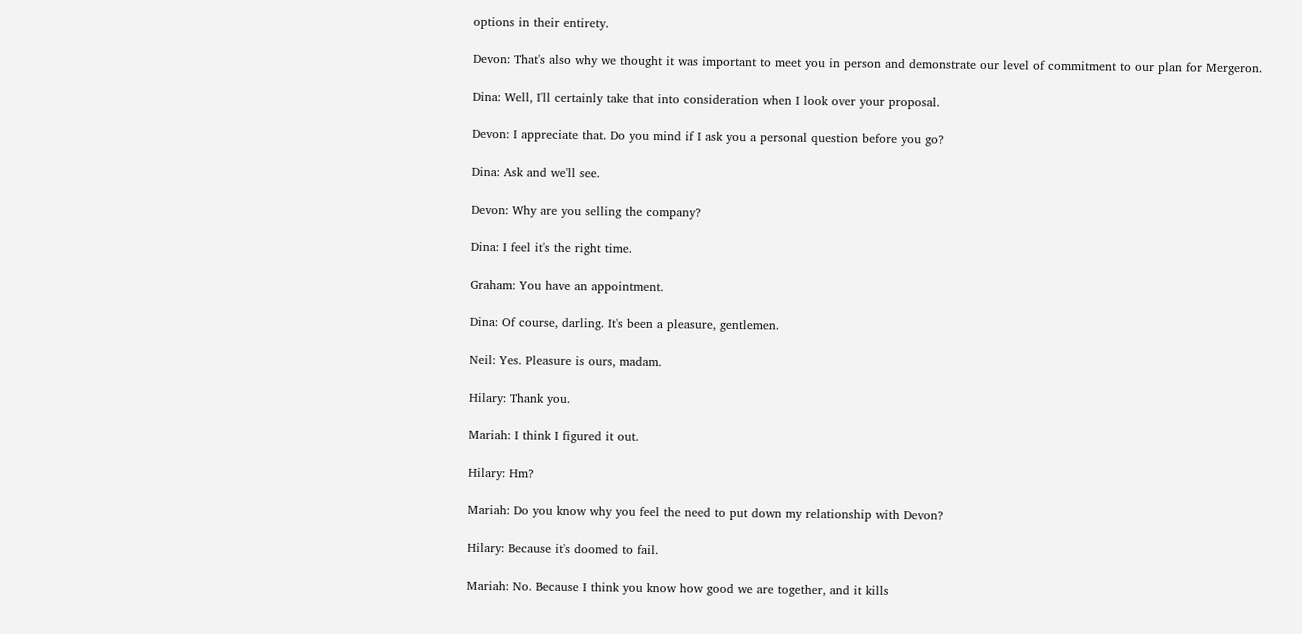options in their entirety.

Devon: That's also why we thought it was important to meet you in person and demonstrate our level of commitment to our plan for Mergeron.

Dina: Well, I'll certainly take that into consideration when I look over your proposal.

Devon: I appreciate that. Do you mind if I ask you a personal question before you go?

Dina: Ask and we'll see.

Devon: Why are you selling the company?

Dina: I feel it's the right time.

Graham: You have an appointment.

Dina: Of course, darling. It's been a pleasure, gentlemen.

Neil: Yes. Pleasure is ours, madam.

Hilary: Thank you.

Mariah: I think I figured it out.

Hilary: Hm?

Mariah: Do you know why you feel the need to put down my relationship with Devon?

Hilary: Because it's doomed to fail.

Mariah: No. Because I think you know how good we are together, and it kills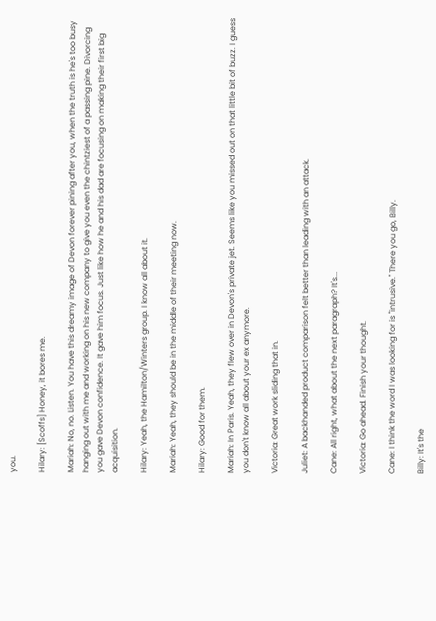you.

Hilary: [Scoffs] Honey, it bores me.

Mariah: No, no. Listen. You have this dreamy image of Devon forever pining after you, when the truth is he's too busy hanging out with me and working on his new company to give you even the chintziest of a passing pine. Divorcing you gave Devon confidence. It gave him focus. Just like how he and his dad are focusing on making their first big acquisition.

Hilary: Yeah, the Hamilton/Winters group. I know all about it.

Mariah: Yeah, they should be in the middle of their meeting now.

Hilary: Good for them.

Mariah: In Paris. Yeah, they flew over in Devon's private jet. Seems like you missed out on that little bit of buzz. I guess you don't know all about your ex anymore.

Victoria: Great work sliding that in.

Juliet: A backhanded product comparison felt better than leading with an attack.

Cane: All right, what about the next paragraph? It's...

Victoria: Go ahead. Finish your thought.

Cane: I think the word I was looking for is "intrusive." There you go, Billy.

Billy: It's the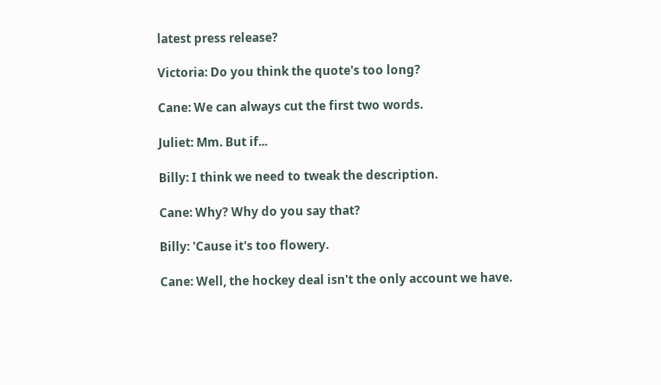latest press release?

Victoria: Do you think the quote's too long?

Cane: We can always cut the first two words.

Juliet: Mm. But if...

Billy: I think we need to tweak the description.

Cane: Why? Why do you say that?

Billy: 'Cause it's too flowery.

Cane: Well, the hockey deal isn't the only account we have.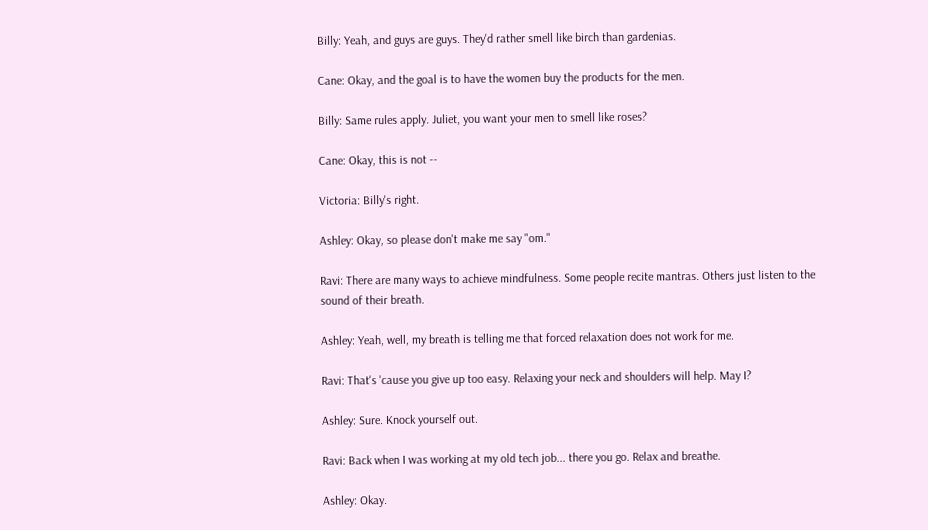Billy: Yeah, and guys are guys. They'd rather smell like birch than gardenias.

Cane: Okay, and the goal is to have the women buy the products for the men.

Billy: Same rules apply. Juliet, you want your men to smell like roses?

Cane: Okay, this is not --

Victoria: Billy's right.

Ashley: Okay, so please don't make me say "om."

Ravi: There are many ways to achieve mindfulness. Some people recite mantras. Others just listen to the sound of their breath.

Ashley: Yeah, well, my breath is telling me that forced relaxation does not work for me.

Ravi: That's 'cause you give up too easy. Relaxing your neck and shoulders will help. May I?

Ashley: Sure. Knock yourself out.

Ravi: Back when I was working at my old tech job... there you go. Relax and breathe.

Ashley: Okay.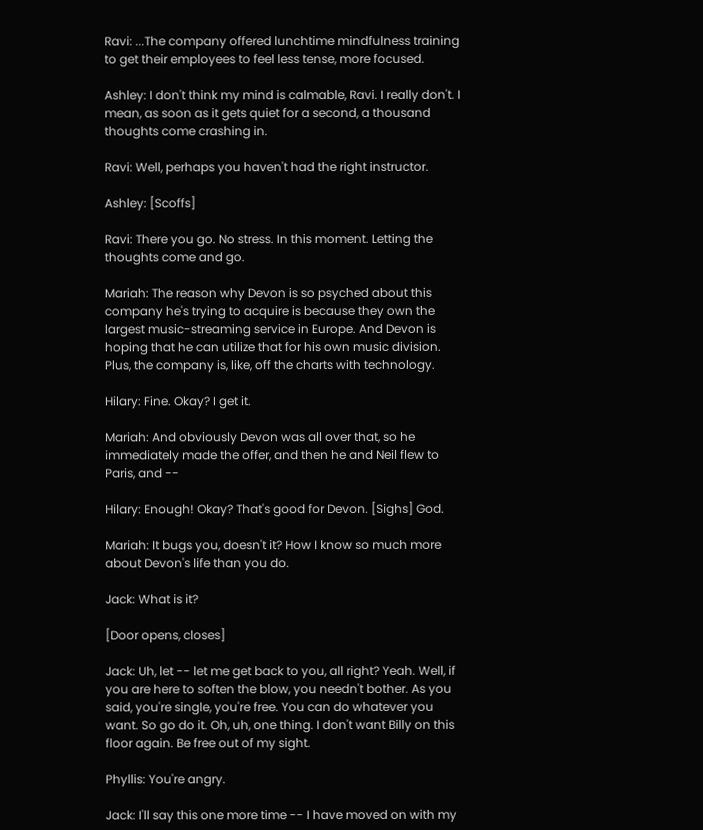Ravi: ...The company offered lunchtime mindfulness training to get their employees to feel less tense, more focused.

Ashley: I don't think my mind is calmable, Ravi. I really don't. I mean, as soon as it gets quiet for a second, a thousand thoughts come crashing in.

Ravi: Well, perhaps you haven't had the right instructor.

Ashley: [Scoffs]

Ravi: There you go. No stress. In this moment. Letting the thoughts come and go.

Mariah: The reason why Devon is so psyched about this company he's trying to acquire is because they own the largest music-streaming service in Europe. And Devon is hoping that he can utilize that for his own music division. Plus, the company is, like, off the charts with technology.

Hilary: Fine. Okay? I get it.

Mariah: And obviously Devon was all over that, so he immediately made the offer, and then he and Neil flew to Paris, and --

Hilary: Enough! Okay? That's good for Devon. [Sighs] God.

Mariah: It bugs you, doesn't it? How I know so much more about Devon's life than you do.

Jack: What is it?

[Door opens, closes]

Jack: Uh, let -- let me get back to you, all right? Yeah. Well, if you are here to soften the blow, you needn't bother. As you said, you're single, you're free. You can do whatever you want. So go do it. Oh, uh, one thing. I don't want Billy on this floor again. Be free out of my sight.

Phyllis: You're angry.

Jack: I'll say this one more time -- I have moved on with my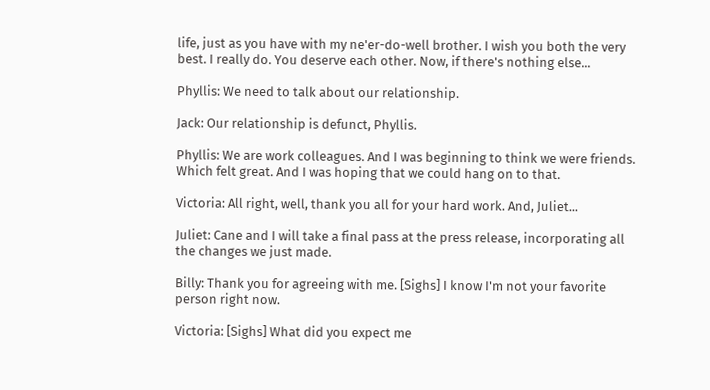life, just as you have with my ne'er-do-well brother. I wish you both the very best. I really do. You deserve each other. Now, if there's nothing else...

Phyllis: We need to talk about our relationship.

Jack: Our relationship is defunct, Phyllis.

Phyllis: We are work colleagues. And I was beginning to think we were friends. Which felt great. And I was hoping that we could hang on to that.

Victoria: All right, well, thank you all for your hard work. And, Juliet...

Juliet: Cane and I will take a final pass at the press release, incorporating all the changes we just made.

Billy: Thank you for agreeing with me. [Sighs] I know I'm not your favorite person right now.

Victoria: [Sighs] What did you expect me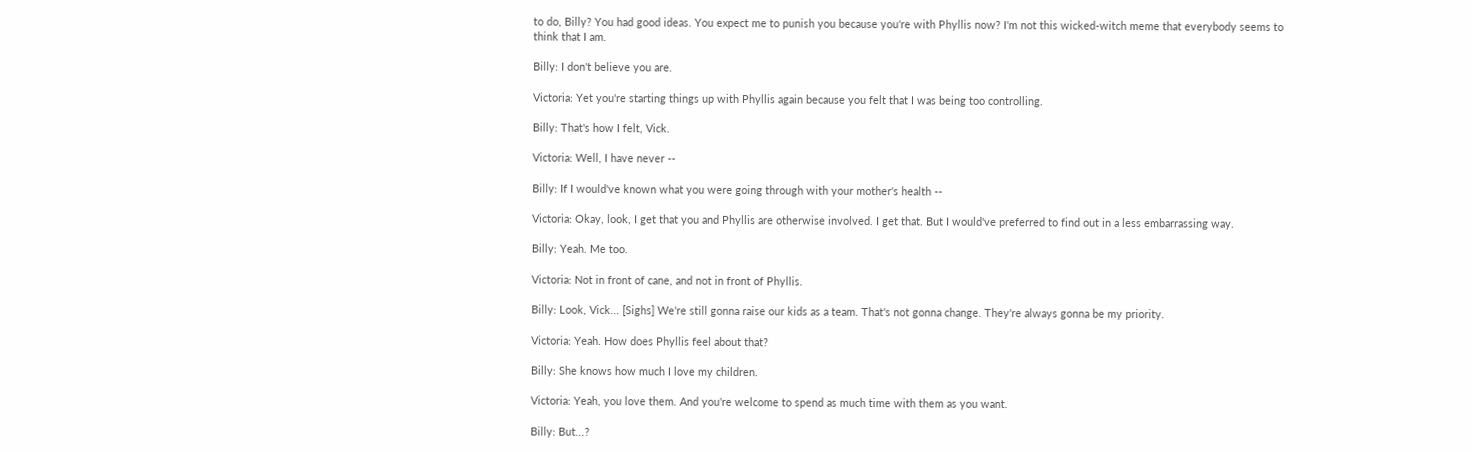to do, Billy? You had good ideas. You expect me to punish you because you're with Phyllis now? I'm not this wicked-witch meme that everybody seems to think that I am.

Billy: I don't believe you are.

Victoria: Yet you're starting things up with Phyllis again because you felt that I was being too controlling.

Billy: That's how I felt, Vick.

Victoria: Well, I have never --

Billy: If I would've known what you were going through with your mother's health --

Victoria: Okay, look, I get that you and Phyllis are otherwise involved. I get that. But I would've preferred to find out in a less embarrassing way.

Billy: Yeah. Me too.

Victoria: Not in front of cane, and not in front of Phyllis.

Billy: Look, Vick... [Sighs] We're still gonna raise our kids as a team. That's not gonna change. They're always gonna be my priority.

Victoria: Yeah. How does Phyllis feel about that?

Billy: She knows how much I love my children.

Victoria: Yeah, you love them. And you're welcome to spend as much time with them as you want.

Billy: But...?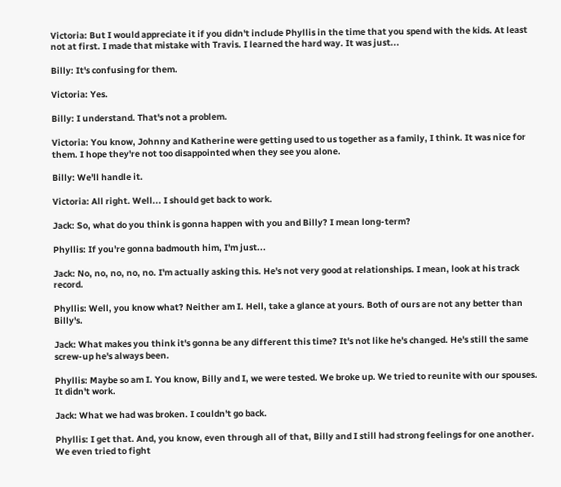Victoria: But I would appreciate it if you didn't include Phyllis in the time that you spend with the kids. At least not at first. I made that mistake with Travis. I learned the hard way. It was just...

Billy: It's confusing for them.

Victoria: Yes.

Billy: I understand. That's not a problem.

Victoria: You know, Johnny and Katherine were getting used to us together as a family, I think. It was nice for them. I hope they're not too disappointed when they see you alone.

Billy: We'll handle it.

Victoria: All right. Well... I should get back to work.

Jack: So, what do you think is gonna happen with you and Billy? I mean long-term?

Phyllis: If you're gonna badmouth him, I'm just...

Jack: No, no, no, no, no. I'm actually asking this. He's not very good at relationships. I mean, look at his track record.

Phyllis: Well, you know what? Neither am I. Hell, take a glance at yours. Both of ours are not any better than Billy's.

Jack: What makes you think it's gonna be any different this time? It's not like he's changed. He's still the same screw-up he's always been.

Phyllis: Maybe so am I. You know, Billy and I, we were tested. We broke up. We tried to reunite with our spouses. It didn't work.

Jack: What we had was broken. I couldn't go back.

Phyllis: I get that. And, you know, even through all of that, Billy and I still had strong feelings for one another. We even tried to fight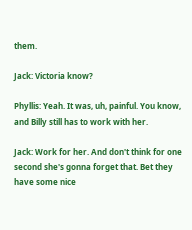them.

Jack: Victoria know?

Phyllis: Yeah. It was, uh, painful. You know, and Billy still has to work with her.

Jack: Work for her. And don't think for one second she's gonna forget that. Bet they have some nice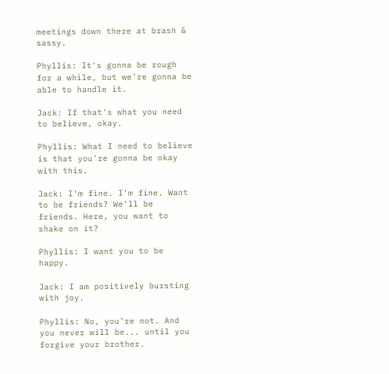meetings down there at brash & sassy.

Phyllis: It's gonna be rough for a while, but we're gonna be able to handle it.

Jack: If that's what you need to believe, okay.

Phyllis: What I need to believe is that you're gonna be okay with this.

Jack: I'm fine. I'm fine. Want to be friends? We'll be friends. Here, you want to shake on it?

Phyllis: I want you to be happy.

Jack: I am positively bursting with joy.

Phyllis: No, you're not. And you never will be... until you forgive your brother.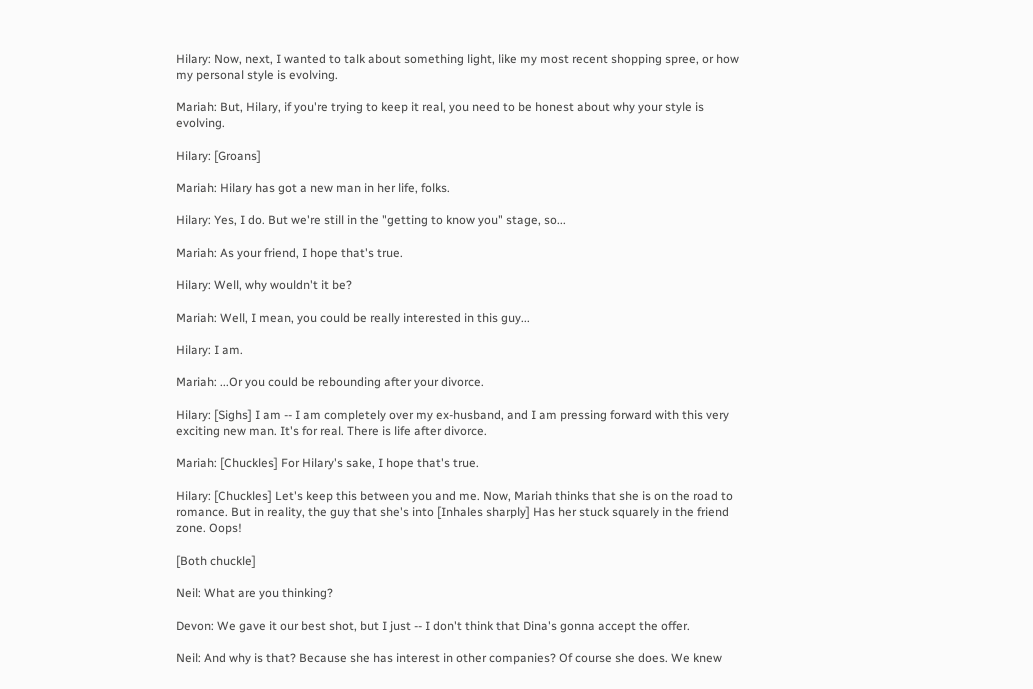Hilary: Now, next, I wanted to talk about something light, like my most recent shopping spree, or how my personal style is evolving.

Mariah: But, Hilary, if you're trying to keep it real, you need to be honest about why your style is evolving.

Hilary: [Groans]

Mariah: Hilary has got a new man in her life, folks.

Hilary: Yes, I do. But we're still in the "getting to know you" stage, so...

Mariah: As your friend, I hope that's true.

Hilary: Well, why wouldn't it be?

Mariah: Well, I mean, you could be really interested in this guy...

Hilary: I am.

Mariah: ...Or you could be rebounding after your divorce.

Hilary: [Sighs] I am -- I am completely over my ex-husband, and I am pressing forward with this very exciting new man. It's for real. There is life after divorce.

Mariah: [Chuckles] For Hilary's sake, I hope that's true.

Hilary: [Chuckles] Let's keep this between you and me. Now, Mariah thinks that she is on the road to romance. But in reality, the guy that she's into [Inhales sharply] Has her stuck squarely in the friend zone. Oops!

[Both chuckle]

Neil: What are you thinking?

Devon: We gave it our best shot, but I just -- I don't think that Dina's gonna accept the offer.

Neil: And why is that? Because she has interest in other companies? Of course she does. We knew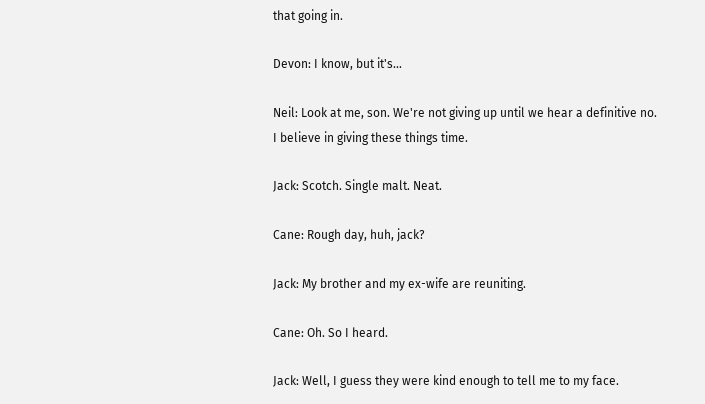that going in.

Devon: I know, but it's...

Neil: Look at me, son. We're not giving up until we hear a definitive no. I believe in giving these things time.

Jack: Scotch. Single malt. Neat.

Cane: Rough day, huh, jack?

Jack: My brother and my ex-wife are reuniting.

Cane: Oh. So I heard.

Jack: Well, I guess they were kind enough to tell me to my face.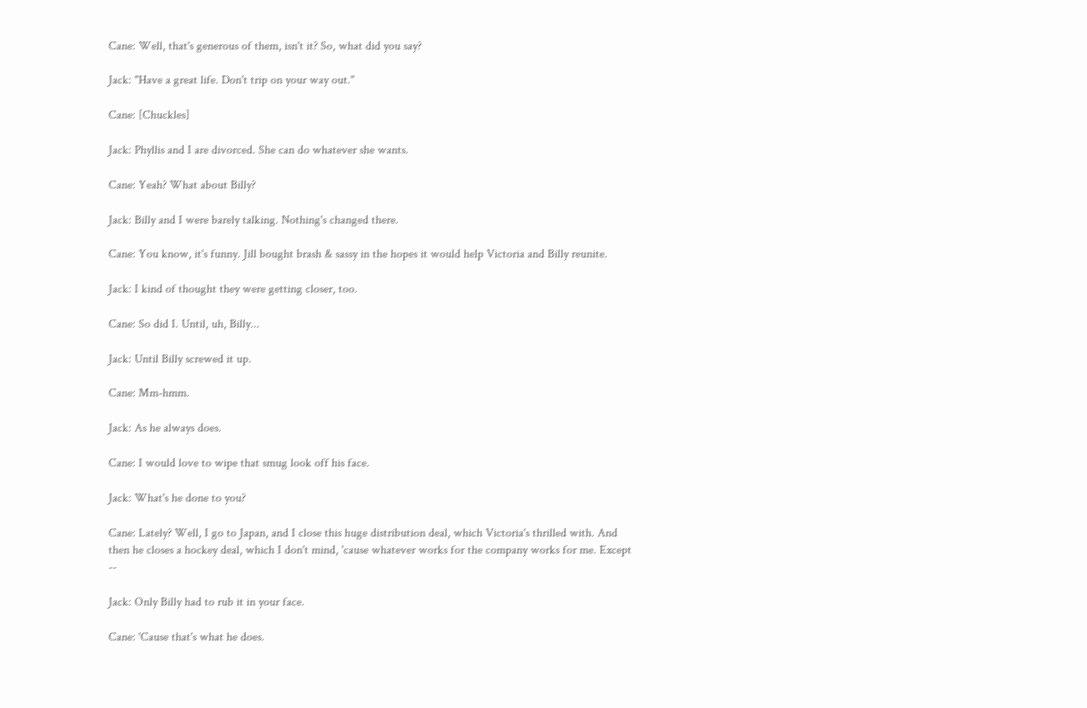Cane: Well, that's generous of them, isn't it? So, what did you say?

Jack: "Have a great life. Don't trip on your way out."

Cane: [Chuckles]

Jack: Phyllis and I are divorced. She can do whatever she wants.

Cane: Yeah? What about Billy?

Jack: Billy and I were barely talking. Nothing's changed there.

Cane: You know, it's funny. Jill bought brash & sassy in the hopes it would help Victoria and Billy reunite.

Jack: I kind of thought they were getting closer, too.

Cane: So did I. Until, uh, Billy...

Jack: Until Billy screwed it up.

Cane: Mm-hmm.

Jack: As he always does.

Cane: I would love to wipe that smug look off his face.

Jack: What's he done to you?

Cane: Lately? Well, I go to Japan, and I close this huge distribution deal, which Victoria's thrilled with. And then he closes a hockey deal, which I don't mind, 'cause whatever works for the company works for me. Except --

Jack: Only Billy had to rub it in your face.

Cane: 'Cause that's what he does.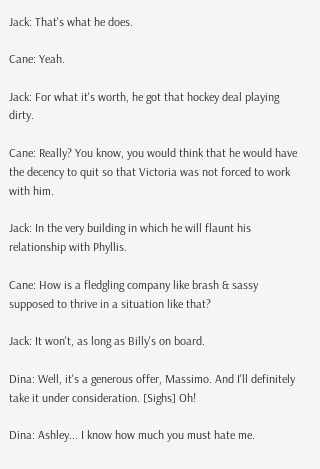Jack: That's what he does.

Cane: Yeah.

Jack: For what it's worth, he got that hockey deal playing dirty.

Cane: Really? You know, you would think that he would have the decency to quit so that Victoria was not forced to work with him.

Jack: In the very building in which he will flaunt his relationship with Phyllis.

Cane: How is a fledgling company like brash & sassy supposed to thrive in a situation like that?

Jack: It won't, as long as Billy's on board.

Dina: Well, it's a generous offer, Massimo. And I'll definitely take it under consideration. [Sighs] Oh!

Dina: Ashley... I know how much you must hate me.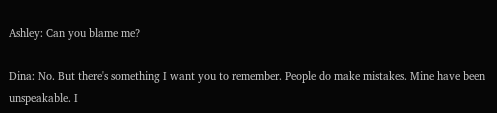Ashley: Can you blame me?

Dina: No. But there's something I want you to remember. People do make mistakes. Mine have been unspeakable. I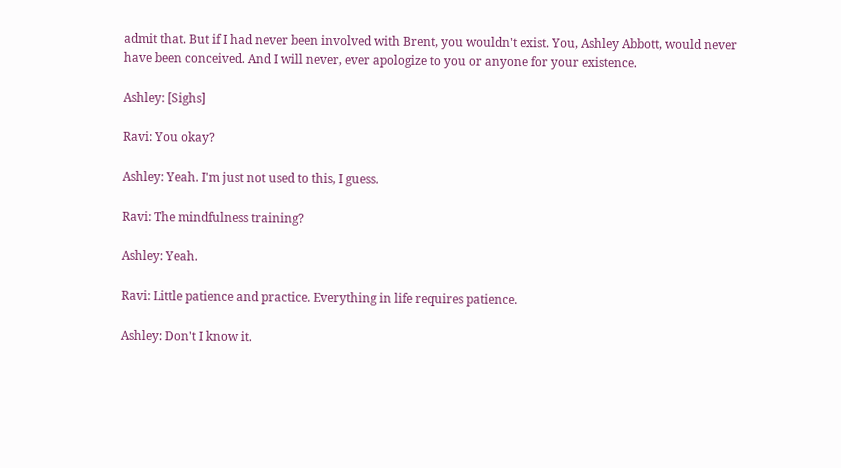admit that. But if I had never been involved with Brent, you wouldn't exist. You, Ashley Abbott, would never have been conceived. And I will never, ever apologize to you or anyone for your existence.

Ashley: [Sighs]

Ravi: You okay?

Ashley: Yeah. I'm just not used to this, I guess.

Ravi: The mindfulness training?

Ashley: Yeah.

Ravi: Little patience and practice. Everything in life requires patience.

Ashley: Don't I know it.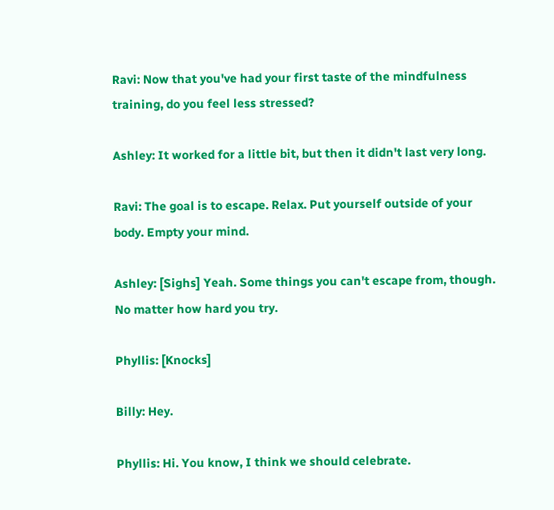Ravi: Now that you've had your first taste of the mindfulness training, do you feel less stressed?

Ashley: It worked for a little bit, but then it didn't last very long.

Ravi: The goal is to escape. Relax. Put yourself outside of your body. Empty your mind.

Ashley: [Sighs] Yeah. Some things you can't escape from, though. No matter how hard you try.

Phyllis: [Knocks]

Billy: Hey.

Phyllis: Hi. You know, I think we should celebrate.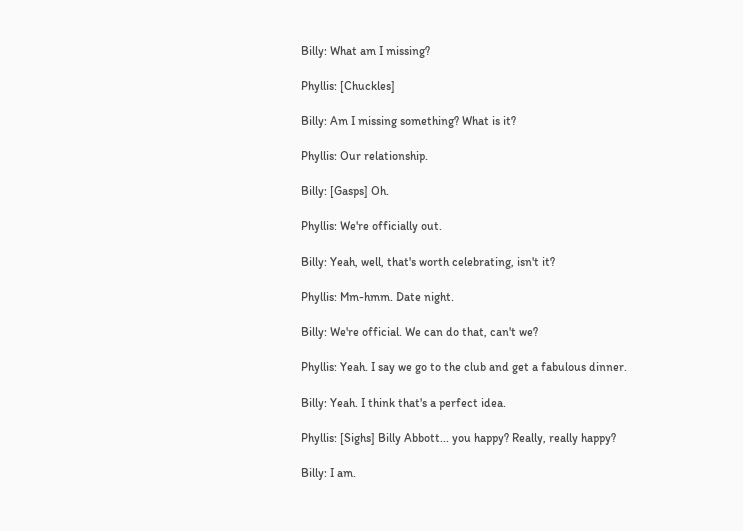Billy: What am I missing?

Phyllis: [Chuckles]

Billy: Am I missing something? What is it?

Phyllis: Our relationship.

Billy: [Gasps] Oh.

Phyllis: We're officially out.

Billy: Yeah, well, that's worth celebrating, isn't it?

Phyllis: Mm-hmm. Date night.

Billy: We're official. We can do that, can't we?

Phyllis: Yeah. I say we go to the club and get a fabulous dinner.

Billy: Yeah. I think that's a perfect idea.

Phyllis: [Sighs] Billy Abbott... you happy? Really, really happy?

Billy: I am.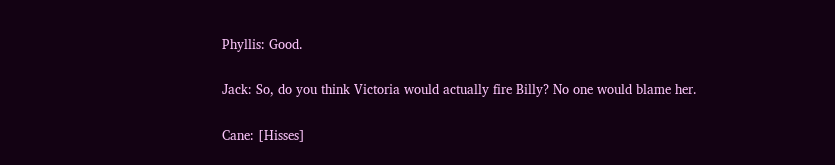Phyllis: Good.

Jack: So, do you think Victoria would actually fire Billy? No one would blame her.

Cane: [Hisses]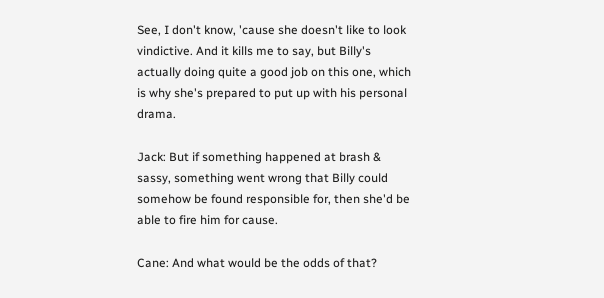See, I don't know, 'cause she doesn't like to look vindictive. And it kills me to say, but Billy's actually doing quite a good job on this one, which is why she's prepared to put up with his personal drama.

Jack: But if something happened at brash & sassy, something went wrong that Billy could somehow be found responsible for, then she'd be able to fire him for cause.

Cane: And what would be the odds of that?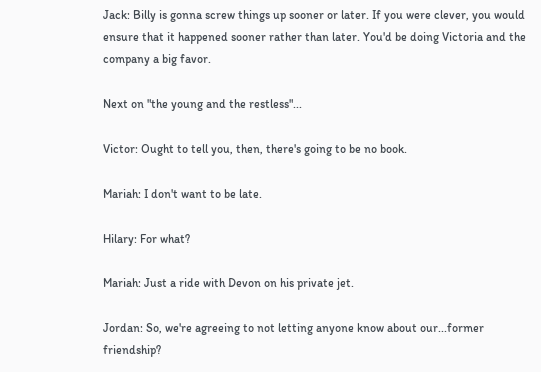Jack: Billy is gonna screw things up sooner or later. If you were clever, you would ensure that it happened sooner rather than later. You'd be doing Victoria and the company a big favor.

Next on "the young and the restless"...

Victor: Ought to tell you, then, there's going to be no book.

Mariah: I don't want to be late.

Hilary: For what?

Mariah: Just a ride with Devon on his private jet.

Jordan: So, we're agreeing to not letting anyone know about our...former friendship?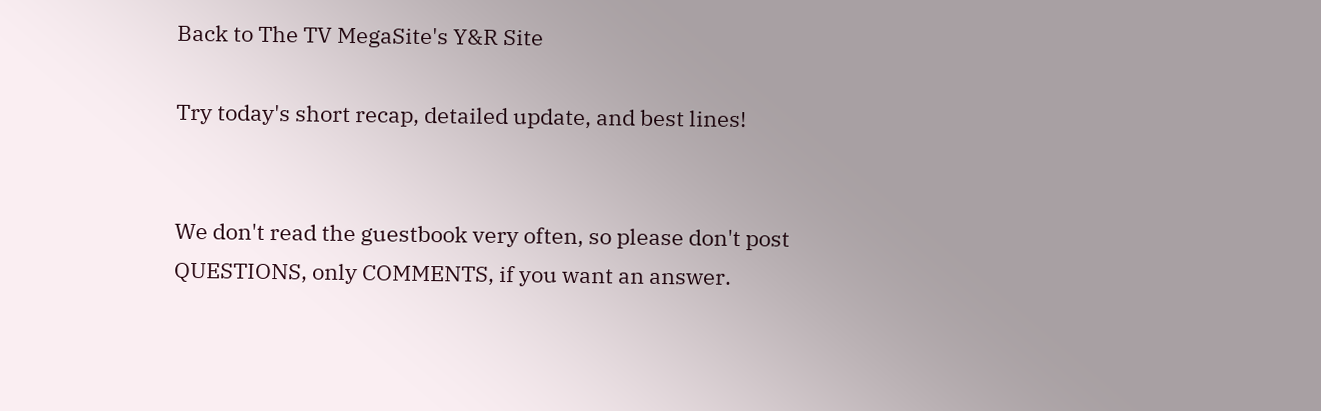Back to The TV MegaSite's Y&R Site

Try today's short recap, detailed update, and best lines!


We don't read the guestbook very often, so please don't post QUESTIONS, only COMMENTS, if you want an answer.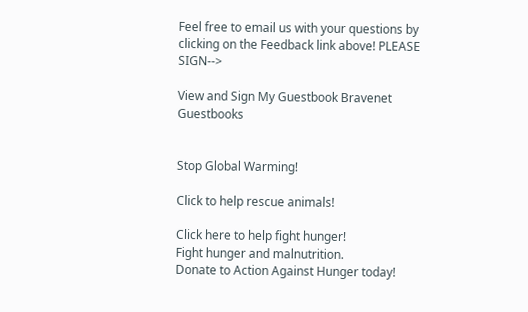Feel free to email us with your questions by clicking on the Feedback link above! PLEASE SIGN-->

View and Sign My Guestbook Bravenet Guestbooks


Stop Global Warming!

Click to help rescue animals!

Click here to help fight hunger!
Fight hunger and malnutrition.
Donate to Action Against Hunger today!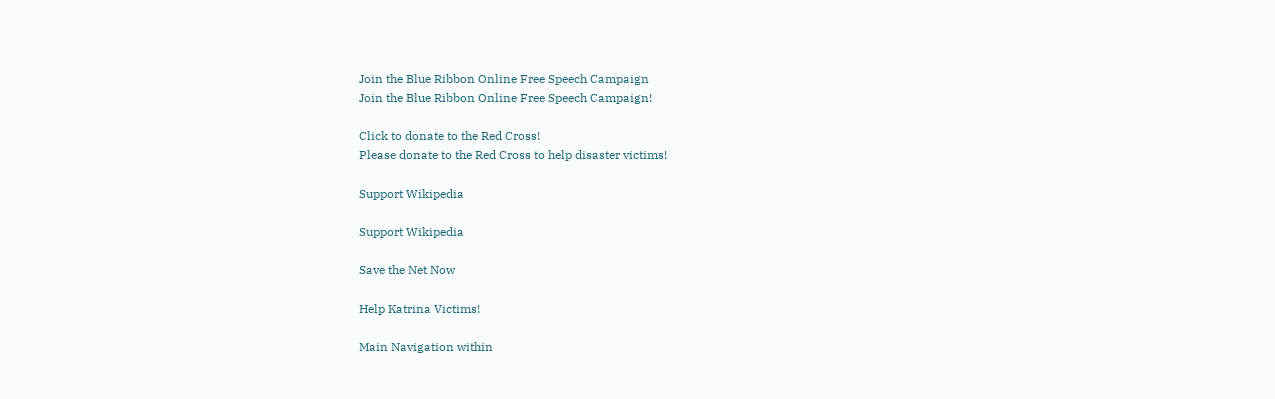Join the Blue Ribbon Online Free Speech Campaign
Join the Blue Ribbon Online Free Speech Campaign!

Click to donate to the Red Cross!
Please donate to the Red Cross to help disaster victims!

Support Wikipedia

Support Wikipedia

Save the Net Now

Help Katrina Victims!

Main Navigation within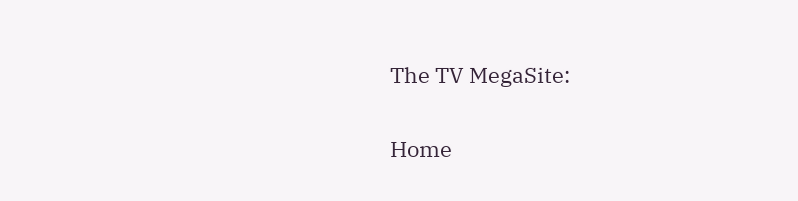The TV MegaSite:

Home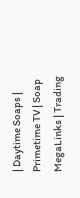| Daytime Soaps | Primetime TV | Soap MegaLinks | Trading